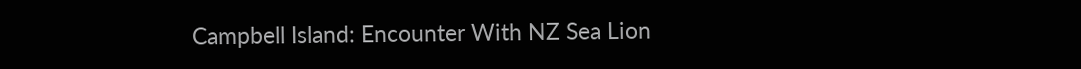Campbell Island: Encounter With NZ Sea Lion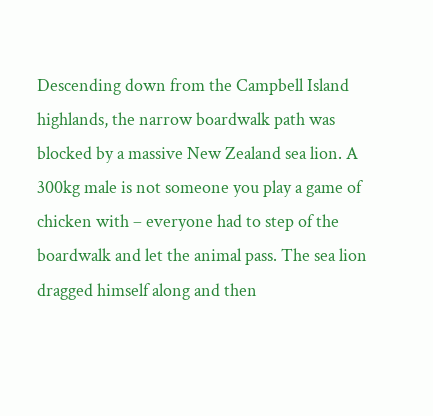Descending down from the Campbell Island highlands, the narrow boardwalk path was blocked by a massive New Zealand sea lion. A 300kg male is not someone you play a game of chicken with – everyone had to step of the boardwalk and let the animal pass. The sea lion dragged himself along and then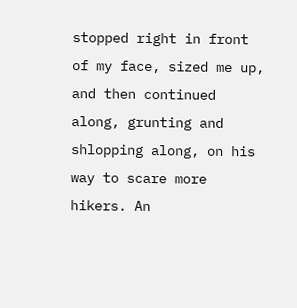stopped right in front of my face, sized me up, and then continued along, grunting and shlopping along, on his way to scare more hikers. An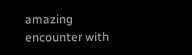amazing encounter with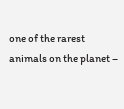one of the rarest animals on the planet –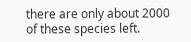there are only about 2000 of these species left.